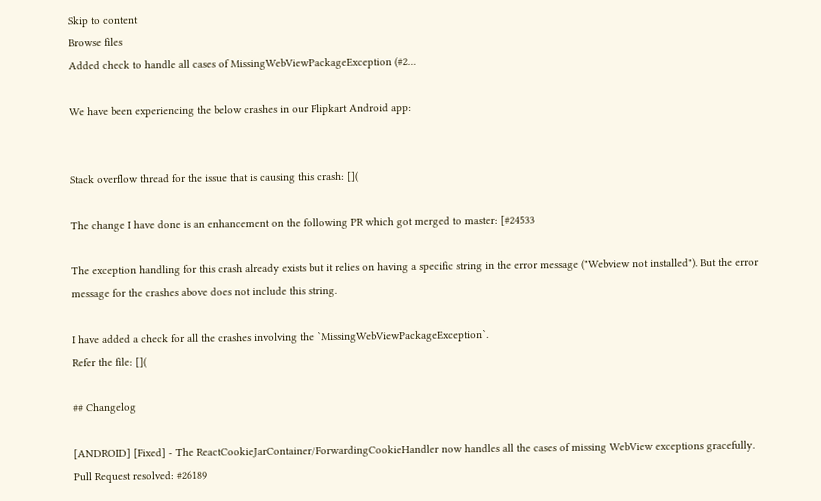Skip to content
Browse files
Added check to handle all cases of MissingWebViewPackageException (#2…

We have been experiencing the below crashes in our Flipkart Android app:


Stack overflow thread for the issue that is causing this crash: [](

The change I have done is an enhancement on the following PR which got merged to master: [#24533

The exception handling for this crash already exists but it relies on having a specific string in the error message ("Webview not installed"). But the error message for the crashes above does not include this string.

I have added a check for all the crashes involving the `MissingWebViewPackageException`.
Refer the file: [](

## Changelog

[ANDROID] [Fixed] - The ReactCookieJarContainer/ForwardingCookieHandler now handles all the cases of missing WebView exceptions gracefully.
Pull Request resolved: #26189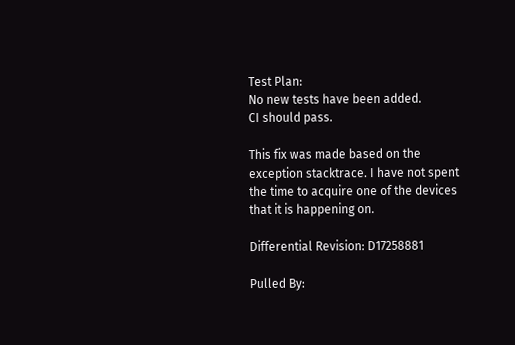Test Plan:
No new tests have been added.
CI should pass.

This fix was made based on the exception stacktrace. I have not spent the time to acquire one of the devices that it is happening on.

Differential Revision: D17258881

Pulled By: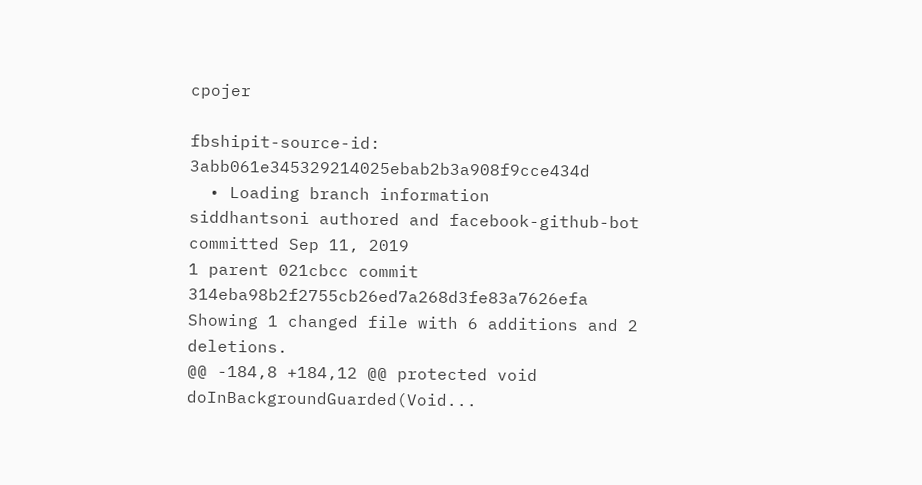cpojer

fbshipit-source-id: 3abb061e345329214025ebab2b3a908f9cce434d
  • Loading branch information
siddhantsoni authored and facebook-github-bot committed Sep 11, 2019
1 parent 021cbcc commit 314eba98b2f2755cb26ed7a268d3fe83a7626efa
Showing 1 changed file with 6 additions and 2 deletions.
@@ -184,8 +184,12 @@ protected void doInBackgroundGuarded(Void...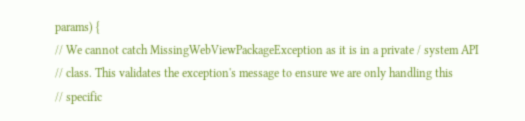params) {
// We cannot catch MissingWebViewPackageException as it is in a private / system API
// class. This validates the exception's message to ensure we are only handling this
// specific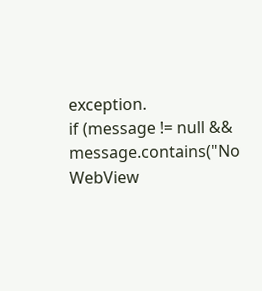exception.
if (message != null && message.contains("No WebView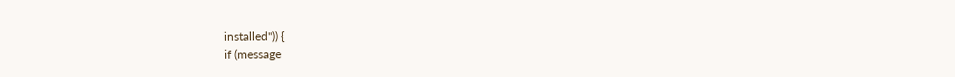installed")) {
if (message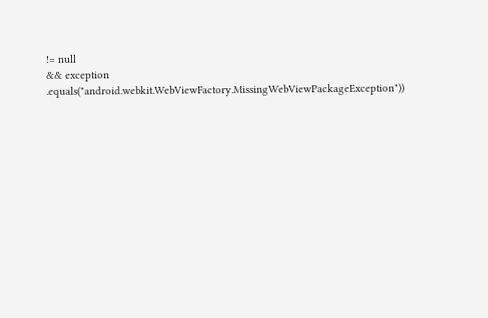!= null
&& exception
.equals("android.webkit.WebViewFactory.MissingWebViewPackageException"))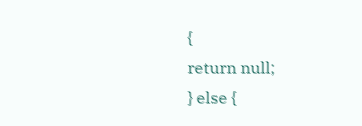{
return null;
} else {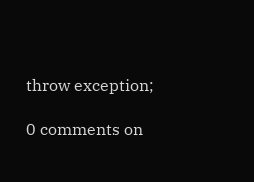throw exception;

0 comments on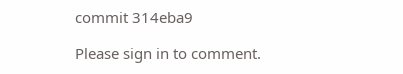commit 314eba9

Please sign in to comment.